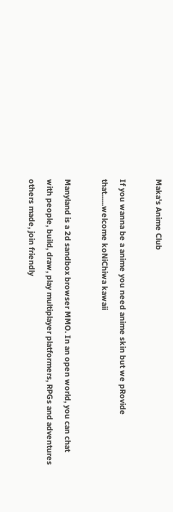Maka's Anime Club

If you wanna be a anime you need anime skin but we pRovide that......welcome koNiChiwa kawaii

Manyland is a 2d sandbox browser MMO. In an open world, you can chat with people, build, draw, play multiplayer platformers, RPGs and adventures others made, join friendly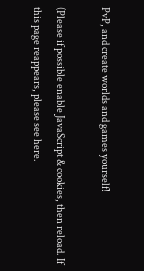PvP, and create worlds and games yourself!

(Please if possible enable JavaScript & cookies, then reload. If this page reappears, please see here.